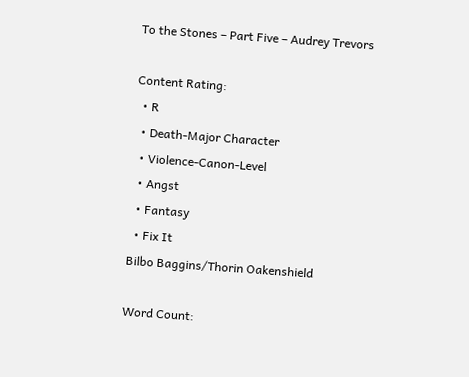To the Stones – Part Five – Audrey Trevors

Content Rating:
  • R
  • Death-Major Character
  • Violence-Canon-Level
  • Angst
  • Fantasy
  • Fix It
Bilbo Baggins/Thorin Oakenshield

Word Count: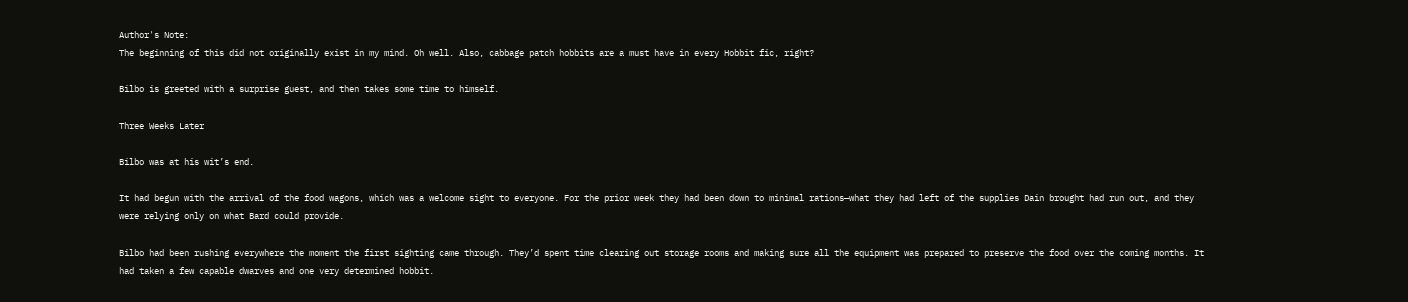Author's Note:
The beginning of this did not originally exist in my mind. Oh well. Also, cabbage patch hobbits are a must have in every Hobbit fic, right?

Bilbo is greeted with a surprise guest, and then takes some time to himself.

Three Weeks Later

Bilbo was at his wit’s end.

It had begun with the arrival of the food wagons, which was a welcome sight to everyone. For the prior week they had been down to minimal rations—what they had left of the supplies Dain brought had run out, and they were relying only on what Bard could provide.

Bilbo had been rushing everywhere the moment the first sighting came through. They’d spent time clearing out storage rooms and making sure all the equipment was prepared to preserve the food over the coming months. It had taken a few capable dwarves and one very determined hobbit.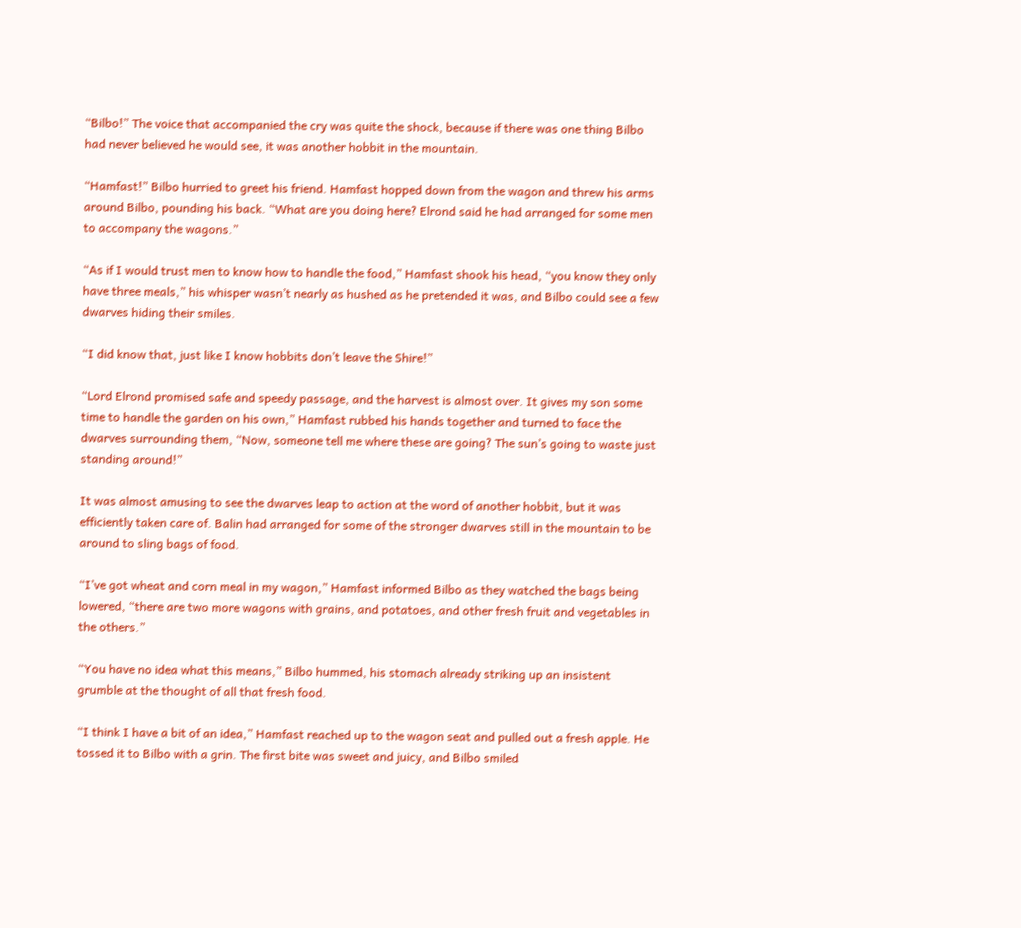“Bilbo!” The voice that accompanied the cry was quite the shock, because if there was one thing Bilbo had never believed he would see, it was another hobbit in the mountain.

“Hamfast!” Bilbo hurried to greet his friend. Hamfast hopped down from the wagon and threw his arms around Bilbo, pounding his back. “What are you doing here? Elrond said he had arranged for some men to accompany the wagons.”

“As if I would trust men to know how to handle the food,” Hamfast shook his head, “you know they only have three meals,” his whisper wasn’t nearly as hushed as he pretended it was, and Bilbo could see a few dwarves hiding their smiles.

“I did know that, just like I know hobbits don’t leave the Shire!”

“Lord Elrond promised safe and speedy passage, and the harvest is almost over. It gives my son some time to handle the garden on his own,” Hamfast rubbed his hands together and turned to face the dwarves surrounding them, “Now, someone tell me where these are going? The sun’s going to waste just standing around!”

It was almost amusing to see the dwarves leap to action at the word of another hobbit, but it was efficiently taken care of. Balin had arranged for some of the stronger dwarves still in the mountain to be around to sling bags of food.

“I’ve got wheat and corn meal in my wagon,” Hamfast informed Bilbo as they watched the bags being lowered, “there are two more wagons with grains, and potatoes, and other fresh fruit and vegetables in the others.”

“You have no idea what this means,” Bilbo hummed, his stomach already striking up an insistent grumble at the thought of all that fresh food.

“I think I have a bit of an idea,” Hamfast reached up to the wagon seat and pulled out a fresh apple. He tossed it to Bilbo with a grin. The first bite was sweet and juicy, and Bilbo smiled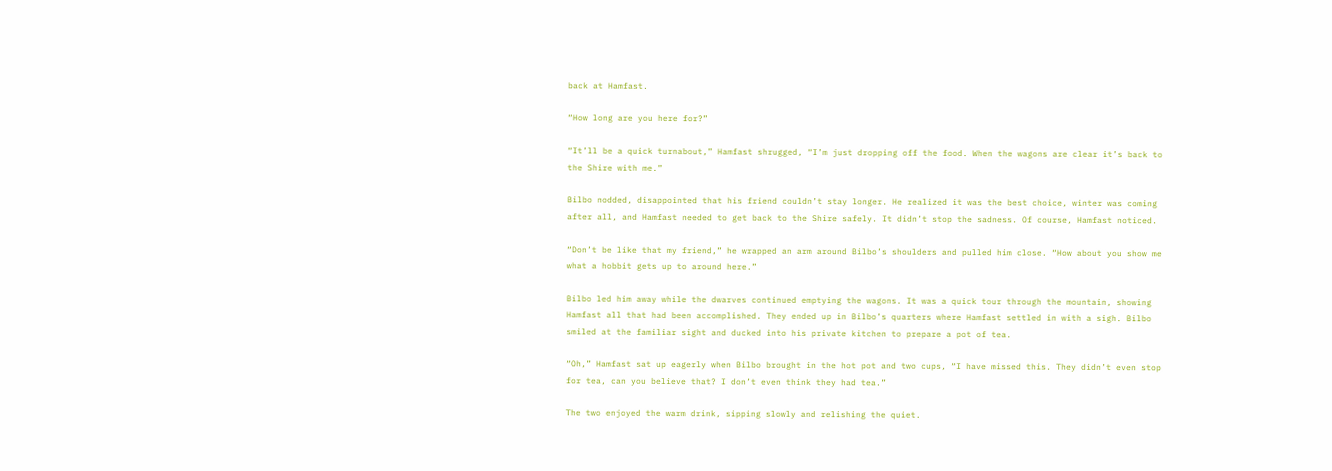back at Hamfast.

“How long are you here for?”

“It’ll be a quick turnabout,” Hamfast shrugged, “I’m just dropping off the food. When the wagons are clear it’s back to the Shire with me.”

Bilbo nodded, disappointed that his friend couldn’t stay longer. He realized it was the best choice, winter was coming after all, and Hamfast needed to get back to the Shire safely. It didn’t stop the sadness. Of course, Hamfast noticed.

“Don’t be like that my friend,” he wrapped an arm around Bilbo’s shoulders and pulled him close. “How about you show me what a hobbit gets up to around here.”

Bilbo led him away while the dwarves continued emptying the wagons. It was a quick tour through the mountain, showing Hamfast all that had been accomplished. They ended up in Bilbo’s quarters where Hamfast settled in with a sigh. Bilbo smiled at the familiar sight and ducked into his private kitchen to prepare a pot of tea.

“Oh,” Hamfast sat up eagerly when Bilbo brought in the hot pot and two cups, “I have missed this. They didn’t even stop for tea, can you believe that? I don’t even think they had tea.”

The two enjoyed the warm drink, sipping slowly and relishing the quiet.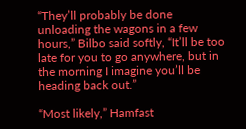“They’ll probably be done unloading the wagons in a few hours,” Bilbo said softly, “It’ll be too late for you to go anywhere, but in the morning I imagine you’ll be heading back out.”

“Most likely,” Hamfast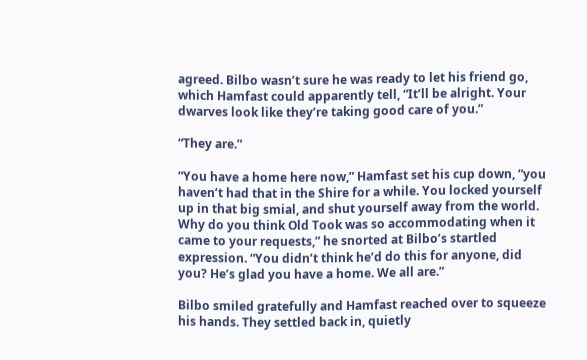agreed. Bilbo wasn’t sure he was ready to let his friend go, which Hamfast could apparently tell, “It’ll be alright. Your dwarves look like they’re taking good care of you.”

“They are.”

“You have a home here now,” Hamfast set his cup down, “you haven’t had that in the Shire for a while. You locked yourself up in that big smial, and shut yourself away from the world. Why do you think Old Took was so accommodating when it came to your requests,” he snorted at Bilbo’s startled expression. “You didn’t think he’d do this for anyone, did you? He’s glad you have a home. We all are.”

Bilbo smiled gratefully and Hamfast reached over to squeeze his hands. They settled back in, quietly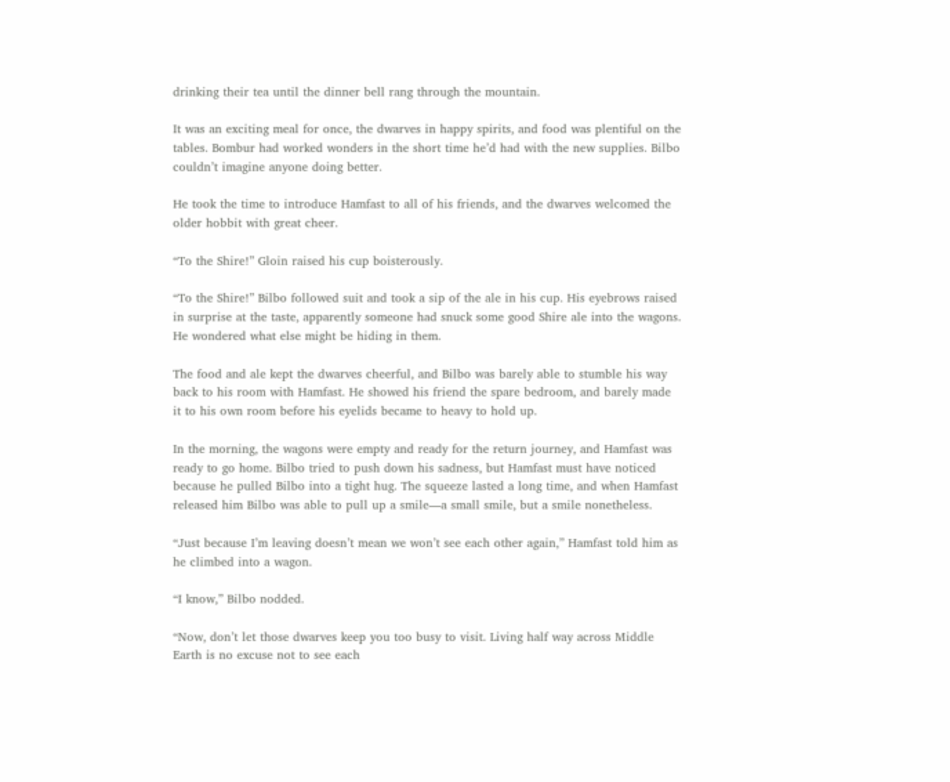drinking their tea until the dinner bell rang through the mountain.

It was an exciting meal for once, the dwarves in happy spirits, and food was plentiful on the tables. Bombur had worked wonders in the short time he’d had with the new supplies. Bilbo couldn’t imagine anyone doing better.

He took the time to introduce Hamfast to all of his friends, and the dwarves welcomed the older hobbit with great cheer.

“To the Shire!” Gloin raised his cup boisterously.

“To the Shire!” Bilbo followed suit and took a sip of the ale in his cup. His eyebrows raised in surprise at the taste, apparently someone had snuck some good Shire ale into the wagons. He wondered what else might be hiding in them.

The food and ale kept the dwarves cheerful, and Bilbo was barely able to stumble his way back to his room with Hamfast. He showed his friend the spare bedroom, and barely made it to his own room before his eyelids became to heavy to hold up.

In the morning, the wagons were empty and ready for the return journey, and Hamfast was ready to go home. Bilbo tried to push down his sadness, but Hamfast must have noticed because he pulled Bilbo into a tight hug. The squeeze lasted a long time, and when Hamfast released him Bilbo was able to pull up a smile—a small smile, but a smile nonetheless.

“Just because I’m leaving doesn’t mean we won’t see each other again,” Hamfast told him as he climbed into a wagon.

“I know,” Bilbo nodded.

“Now, don’t let those dwarves keep you too busy to visit. Living half way across Middle Earth is no excuse not to see each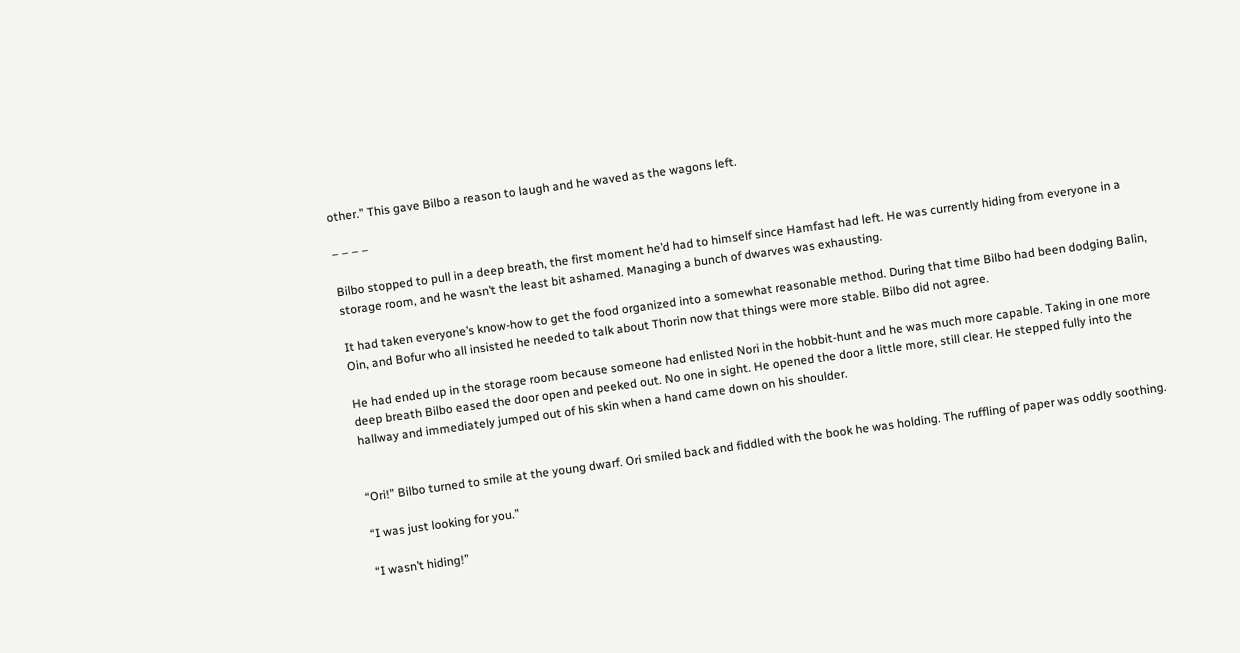other.” This gave Bilbo a reason to laugh and he waved as the wagons left.

– – – –

Bilbo stopped to pull in a deep breath, the first moment he’d had to himself since Hamfast had left. He was currently hiding from everyone in a storage room, and he wasn’t the least bit ashamed. Managing a bunch of dwarves was exhausting.

It had taken everyone’s know-how to get the food organized into a somewhat reasonable method. During that time Bilbo had been dodging Balin, Oin, and Bofur who all insisted he needed to talk about Thorin now that things were more stable. Bilbo did not agree.

He had ended up in the storage room because someone had enlisted Nori in the hobbit-hunt and he was much more capable. Taking in one more deep breath Bilbo eased the door open and peeked out. No one in sight. He opened the door a little more, still clear. He stepped fully into the hallway and immediately jumped out of his skin when a hand came down on his shoulder.


“Ori!” Bilbo turned to smile at the young dwarf. Ori smiled back and fiddled with the book he was holding. The ruffling of paper was oddly soothing.

“I was just looking for you.”

“I wasn’t hiding!”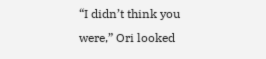“I didn’t think you were,” Ori looked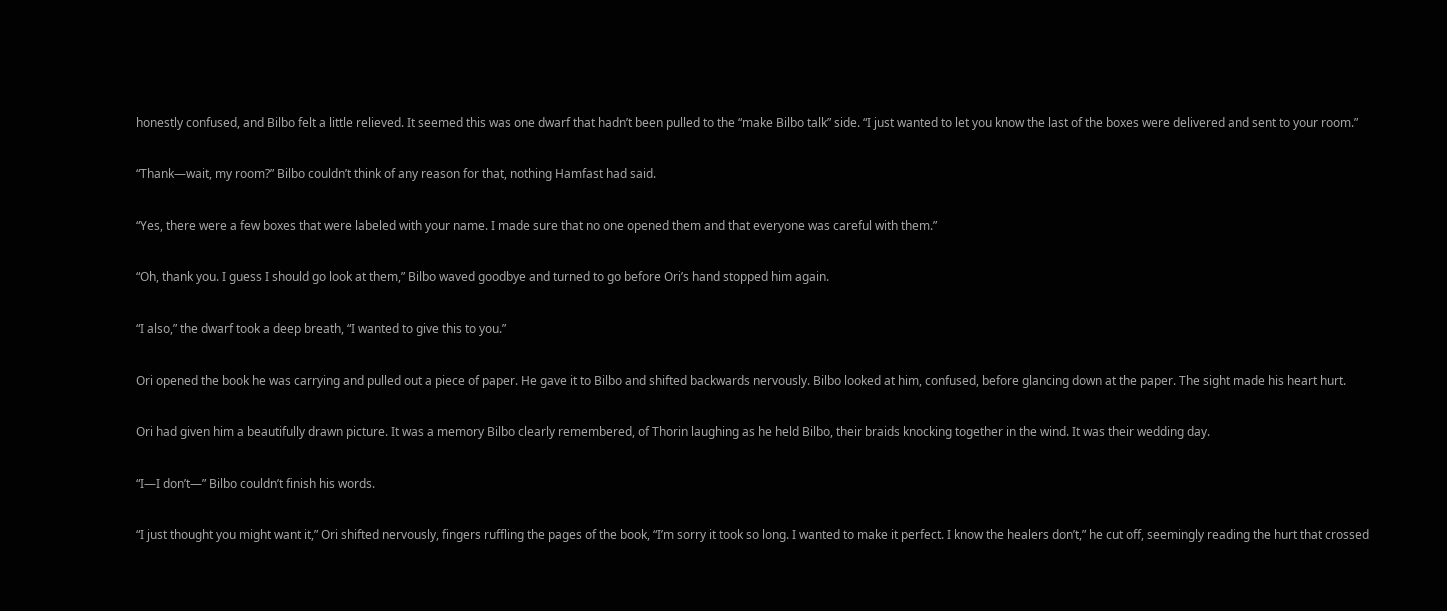honestly confused, and Bilbo felt a little relieved. It seemed this was one dwarf that hadn’t been pulled to the “make Bilbo talk” side. “I just wanted to let you know the last of the boxes were delivered and sent to your room.”

“Thank—wait, my room?” Bilbo couldn’t think of any reason for that, nothing Hamfast had said.

“Yes, there were a few boxes that were labeled with your name. I made sure that no one opened them and that everyone was careful with them.”

“Oh, thank you. I guess I should go look at them,” Bilbo waved goodbye and turned to go before Ori’s hand stopped him again.

“I also,” the dwarf took a deep breath, “I wanted to give this to you.”

Ori opened the book he was carrying and pulled out a piece of paper. He gave it to Bilbo and shifted backwards nervously. Bilbo looked at him, confused, before glancing down at the paper. The sight made his heart hurt.

Ori had given him a beautifully drawn picture. It was a memory Bilbo clearly remembered, of Thorin laughing as he held Bilbo, their braids knocking together in the wind. It was their wedding day.

“I—I don’t—” Bilbo couldn’t finish his words.

“I just thought you might want it,” Ori shifted nervously, fingers ruffling the pages of the book, “I’m sorry it took so long. I wanted to make it perfect. I know the healers don’t,” he cut off, seemingly reading the hurt that crossed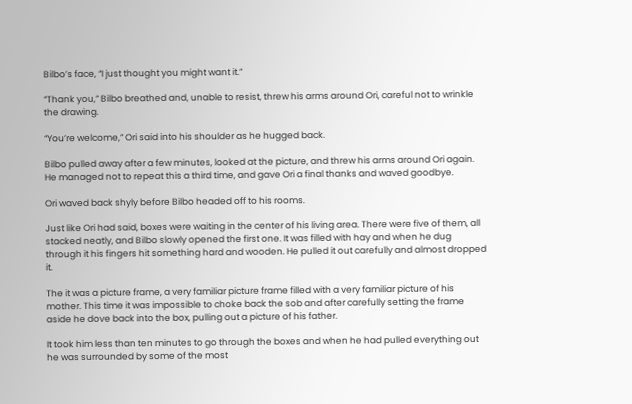Bilbo’s face, “I just thought you might want it.”

“Thank you,” Bilbo breathed and, unable to resist, threw his arms around Ori, careful not to wrinkle the drawing.

“You’re welcome,” Ori said into his shoulder as he hugged back.

Bilbo pulled away after a few minutes, looked at the picture, and threw his arms around Ori again. He managed not to repeat this a third time, and gave Ori a final thanks and waved goodbye.

Ori waved back shyly before Bilbo headed off to his rooms.

Just like Ori had said, boxes were waiting in the center of his living area. There were five of them, all stacked neatly, and Bilbo slowly opened the first one. It was filled with hay and when he dug through it his fingers hit something hard and wooden. He pulled it out carefully and almost dropped it.

The it was a picture frame, a very familiar picture frame filled with a very familiar picture of his mother. This time it was impossible to choke back the sob and after carefully setting the frame aside he dove back into the box, pulling out a picture of his father.

It took him less than ten minutes to go through the boxes and when he had pulled everything out  he was surrounded by some of the most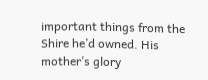important things from the Shire he’d owned. His mother’s glory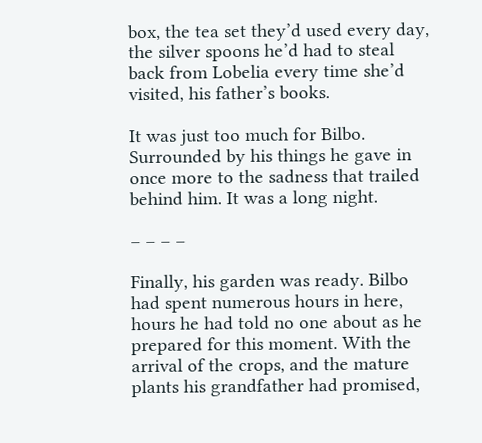box, the tea set they’d used every day, the silver spoons he’d had to steal back from Lobelia every time she’d visited, his father’s books.

It was just too much for Bilbo. Surrounded by his things he gave in once more to the sadness that trailed behind him. It was a long night.

– – – –

Finally, his garden was ready. Bilbo had spent numerous hours in here, hours he had told no one about as he prepared for this moment. With the arrival of the crops, and the mature plants his grandfather had promised,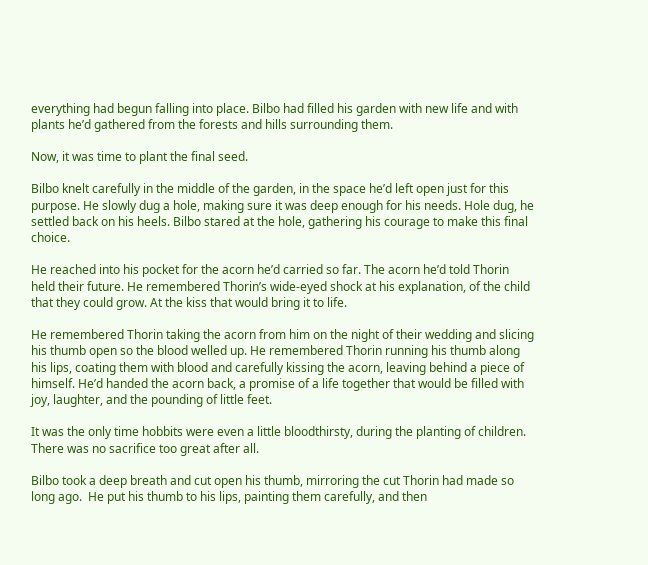everything had begun falling into place. Bilbo had filled his garden with new life and with plants he’d gathered from the forests and hills surrounding them.

Now, it was time to plant the final seed.

Bilbo knelt carefully in the middle of the garden, in the space he’d left open just for this purpose. He slowly dug a hole, making sure it was deep enough for his needs. Hole dug, he settled back on his heels. Bilbo stared at the hole, gathering his courage to make this final choice.

He reached into his pocket for the acorn he’d carried so far. The acorn he’d told Thorin held their future. He remembered Thorin’s wide-eyed shock at his explanation, of the child that they could grow. At the kiss that would bring it to life.

He remembered Thorin taking the acorn from him on the night of their wedding and slicing his thumb open so the blood welled up. He remembered Thorin running his thumb along his lips, coating them with blood and carefully kissing the acorn, leaving behind a piece of himself. He’d handed the acorn back, a promise of a life together that would be filled with joy, laughter, and the pounding of little feet.

It was the only time hobbits were even a little bloodthirsty, during the planting of children. There was no sacrifice too great after all.

Bilbo took a deep breath and cut open his thumb, mirroring the cut Thorin had made so long ago.  He put his thumb to his lips, painting them carefully, and then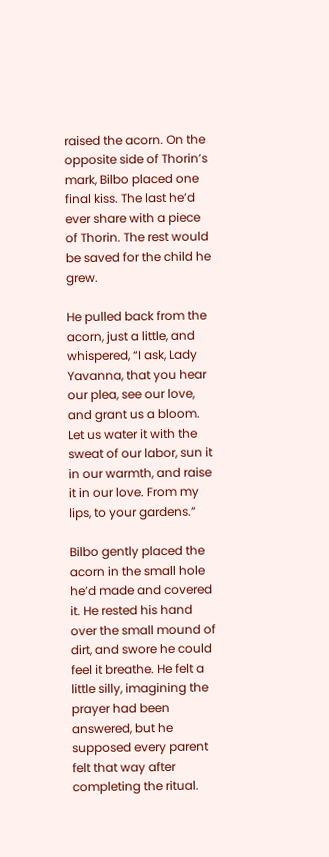raised the acorn. On the opposite side of Thorin’s mark, Bilbo placed one final kiss. The last he’d ever share with a piece of Thorin. The rest would be saved for the child he grew.

He pulled back from the acorn, just a little, and whispered, “I ask, Lady Yavanna, that you hear our plea, see our love, and grant us a bloom. Let us water it with the sweat of our labor, sun it in our warmth, and raise it in our love. From my lips, to your gardens.”

Bilbo gently placed the acorn in the small hole he’d made and covered it. He rested his hand over the small mound of dirt, and swore he could feel it breathe. He felt a little silly, imagining the prayer had been answered, but he supposed every parent felt that way after completing the ritual.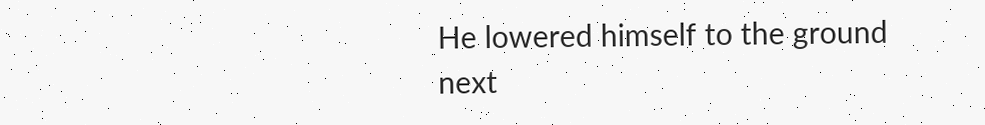He lowered himself to the ground next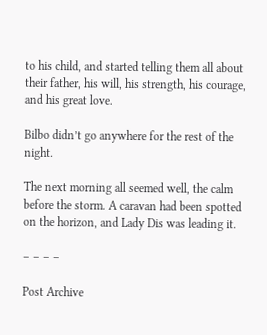to his child, and started telling them all about their father, his will, his strength, his courage, and his great love.

Bilbo didn’t go anywhere for the rest of the night.

The next morning all seemed well, the calm before the storm. A caravan had been spotted on the horizon, and Lady Dis was leading it.

– – – –

Post Archive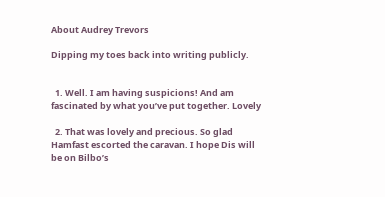About Audrey Trevors

Dipping my toes back into writing publicly.


  1. Well. I am having suspicions! And am fascinated by what you’ve put together. Lovely

  2. That was lovely and precious. So glad Hamfast escorted the caravan. I hope Dis will be on Bilbo’s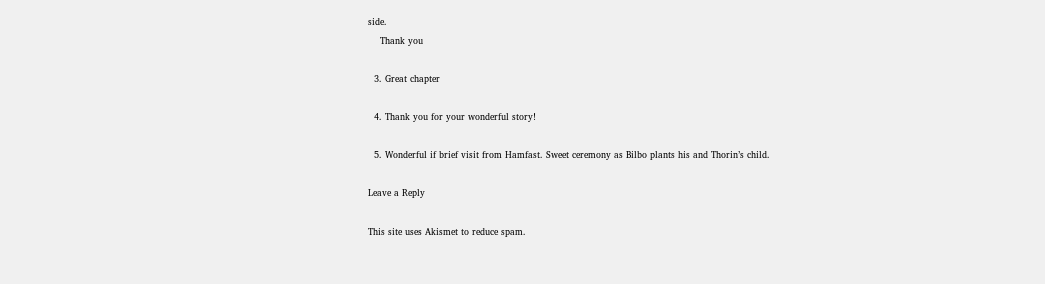side.
    Thank you

  3. Great chapter

  4. Thank you for your wonderful story!

  5. Wonderful if brief visit from Hamfast. Sweet ceremony as Bilbo plants his and Thorin’s child.

Leave a Reply

This site uses Akismet to reduce spam.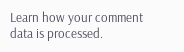Learn how your comment data is processed.